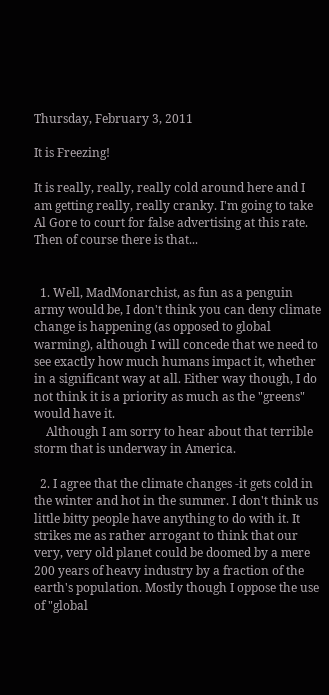Thursday, February 3, 2011

It is Freezing!

It is really, really, really cold around here and I am getting really, really cranky. I'm going to take Al Gore to court for false advertising at this rate.
Then of course there is that...


  1. Well, MadMonarchist, as fun as a penguin army would be, I don't think you can deny climate change is happening (as opposed to global warming), although I will concede that we need to see exactly how much humans impact it, whether in a significant way at all. Either way though, I do not think it is a priority as much as the "greens" would have it.
    Although I am sorry to hear about that terrible storm that is underway in America.

  2. I agree that the climate changes -it gets cold in the winter and hot in the summer. I don't think us little bitty people have anything to do with it. It strikes me as rather arrogant to think that our very, very old planet could be doomed by a mere 200 years of heavy industry by a fraction of the earth's population. Mostly though I oppose the use of "global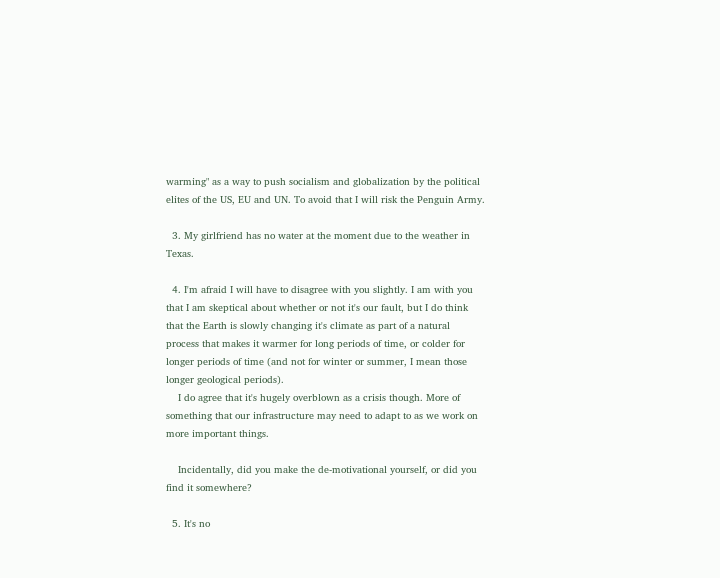warming" as a way to push socialism and globalization by the political elites of the US, EU and UN. To avoid that I will risk the Penguin Army.

  3. My girlfriend has no water at the moment due to the weather in Texas.

  4. I'm afraid I will have to disagree with you slightly. I am with you that I am skeptical about whether or not it's our fault, but I do think that the Earth is slowly changing it's climate as part of a natural process that makes it warmer for long periods of time, or colder for longer periods of time (and not for winter or summer, I mean those longer geological periods).
    I do agree that it's hugely overblown as a crisis though. More of something that our infrastructure may need to adapt to as we work on more important things.

    Incidentally, did you make the de-motivational yourself, or did you find it somewhere?

  5. It's no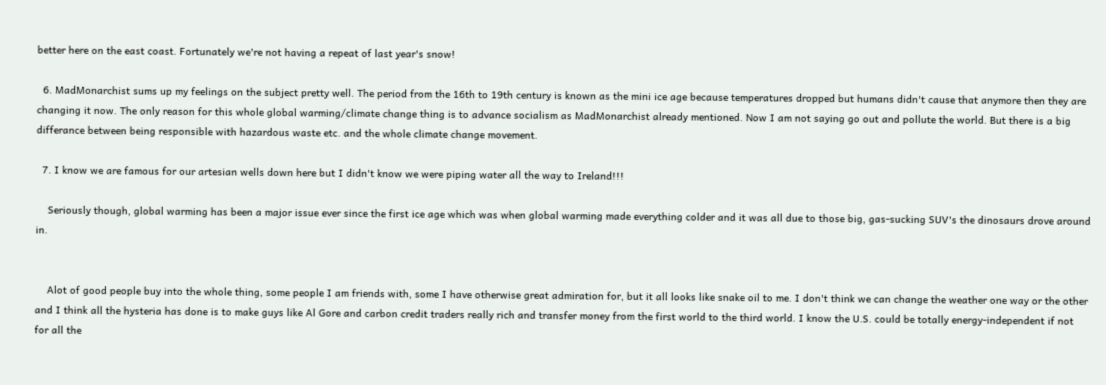better here on the east coast. Fortunately we're not having a repeat of last year's snow!

  6. MadMonarchist sums up my feelings on the subject pretty well. The period from the 16th to 19th century is known as the mini ice age because temperatures dropped but humans didn't cause that anymore then they are changing it now. The only reason for this whole global warming/climate change thing is to advance socialism as MadMonarchist already mentioned. Now I am not saying go out and pollute the world. But there is a big differance between being responsible with hazardous waste etc. and the whole climate change movement.

  7. I know we are famous for our artesian wells down here but I didn't know we were piping water all the way to Ireland!!!

    Seriously though, global warming has been a major issue ever since the first ice age which was when global warming made everything colder and it was all due to those big, gas-sucking SUV's the dinosaurs drove around in.


    Alot of good people buy into the whole thing, some people I am friends with, some I have otherwise great admiration for, but it all looks like snake oil to me. I don't think we can change the weather one way or the other and I think all the hysteria has done is to make guys like Al Gore and carbon credit traders really rich and transfer money from the first world to the third world. I know the U.S. could be totally energy-independent if not for all the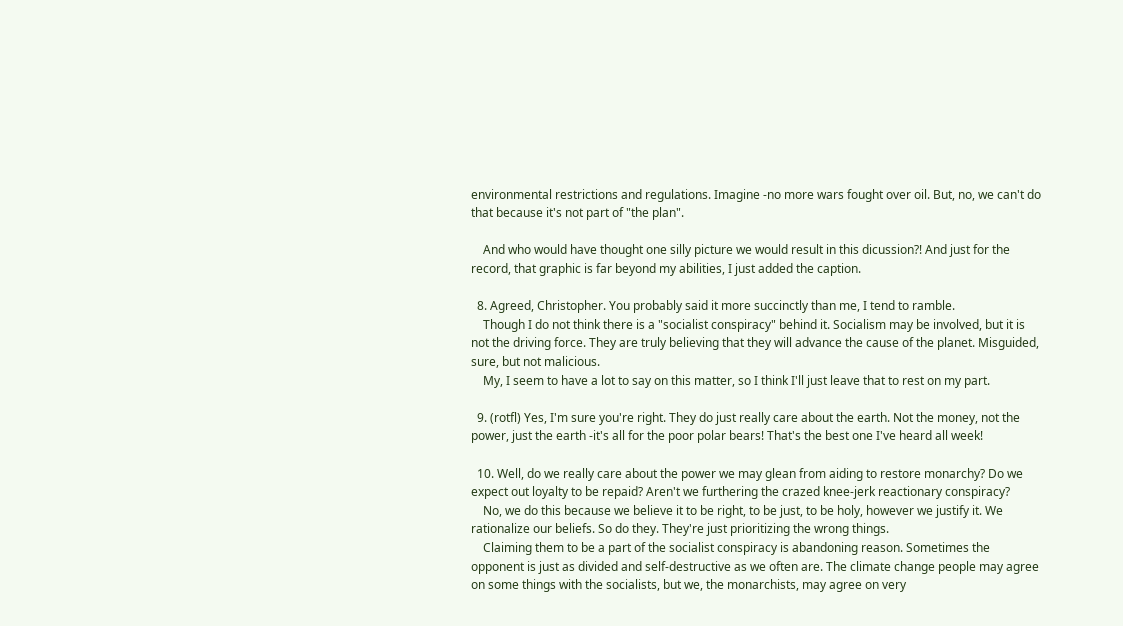environmental restrictions and regulations. Imagine -no more wars fought over oil. But, no, we can't do that because it's not part of "the plan".

    And who would have thought one silly picture we would result in this dicussion?! And just for the record, that graphic is far beyond my abilities, I just added the caption.

  8. Agreed, Christopher. You probably said it more succinctly than me, I tend to ramble.
    Though I do not think there is a "socialist conspiracy" behind it. Socialism may be involved, but it is not the driving force. They are truly believing that they will advance the cause of the planet. Misguided, sure, but not malicious.
    My, I seem to have a lot to say on this matter, so I think I'll just leave that to rest on my part.

  9. (rotfl) Yes, I'm sure you're right. They do just really care about the earth. Not the money, not the power, just the earth -it's all for the poor polar bears! That's the best one I've heard all week!

  10. Well, do we really care about the power we may glean from aiding to restore monarchy? Do we expect out loyalty to be repaid? Aren't we furthering the crazed knee-jerk reactionary conspiracy?
    No, we do this because we believe it to be right, to be just, to be holy, however we justify it. We rationalize our beliefs. So do they. They're just prioritizing the wrong things.
    Claiming them to be a part of the socialist conspiracy is abandoning reason. Sometimes the opponent is just as divided and self-destructive as we often are. The climate change people may agree on some things with the socialists, but we, the monarchists, may agree on very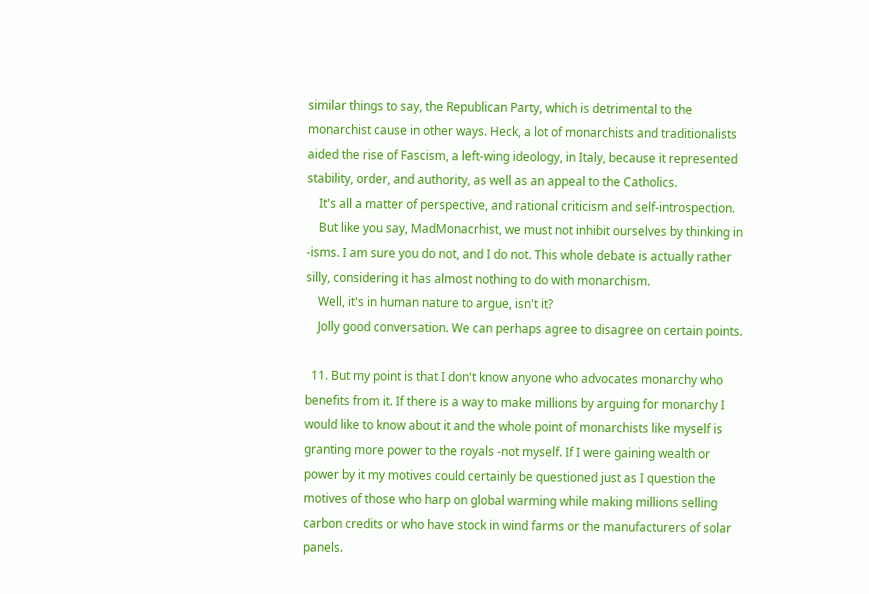similar things to say, the Republican Party, which is detrimental to the monarchist cause in other ways. Heck, a lot of monarchists and traditionalists aided the rise of Fascism, a left-wing ideology, in Italy, because it represented stability, order, and authority, as well as an appeal to the Catholics.
    It's all a matter of perspective, and rational criticism and self-introspection.
    But like you say, MadMonacrhist, we must not inhibit ourselves by thinking in -isms. I am sure you do not, and I do not. This whole debate is actually rather silly, considering it has almost nothing to do with monarchism.
    Well, it's in human nature to argue, isn't it?
    Jolly good conversation. We can perhaps agree to disagree on certain points.

  11. But my point is that I don't know anyone who advocates monarchy who benefits from it. If there is a way to make millions by arguing for monarchy I would like to know about it and the whole point of monarchists like myself is granting more power to the royals -not myself. If I were gaining wealth or power by it my motives could certainly be questioned just as I question the motives of those who harp on global warming while making millions selling carbon credits or who have stock in wind farms or the manufacturers of solar panels.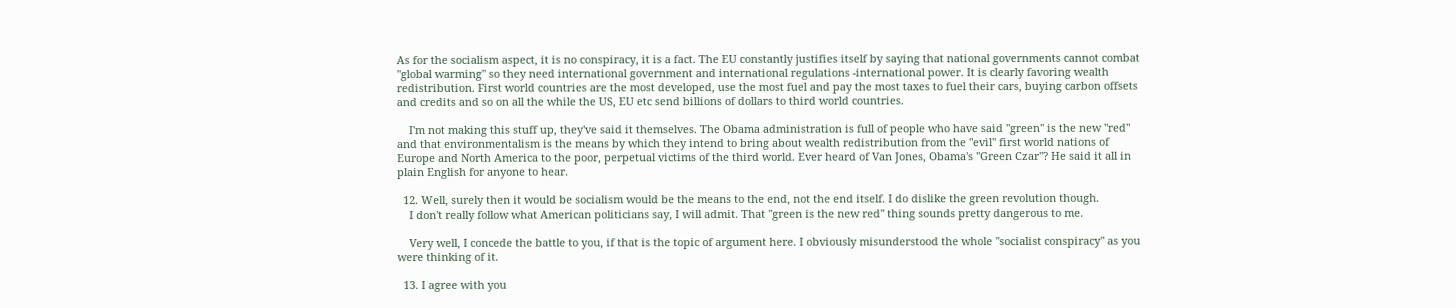As for the socialism aspect, it is no conspiracy, it is a fact. The EU constantly justifies itself by saying that national governments cannot combat "global warming" so they need international government and international regulations -international power. It is clearly favoring wealth redistribution. First world countries are the most developed, use the most fuel and pay the most taxes to fuel their cars, buying carbon offsets and credits and so on all the while the US, EU etc send billions of dollars to third world countries.

    I'm not making this stuff up, they've said it themselves. The Obama administration is full of people who have said "green" is the new "red" and that environmentalism is the means by which they intend to bring about wealth redistribution from the "evil" first world nations of Europe and North America to the poor, perpetual victims of the third world. Ever heard of Van Jones, Obama's "Green Czar"? He said it all in plain English for anyone to hear.

  12. Well, surely then it would be socialism would be the means to the end, not the end itself. I do dislike the green revolution though.
    I don't really follow what American politicians say, I will admit. That "green is the new red" thing sounds pretty dangerous to me.

    Very well, I concede the battle to you, if that is the topic of argument here. I obviously misunderstood the whole "socialist conspiracy" as you were thinking of it.

  13. I agree with you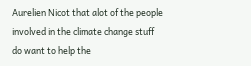Aurelien Nicot that alot of the people involved in the climate change stuff do want to help the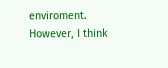enviroment. However, I think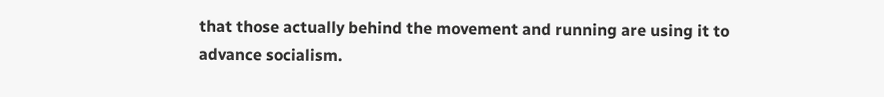that those actually behind the movement and running are using it to advance socialism.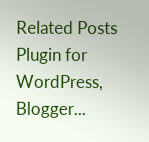Related Posts Plugin for WordPress, Blogger...